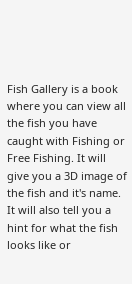Fish Gallery is a book where you can view all the fish you have caught with Fishing or Free Fishing. It will give you a 3D image of the fish and it's name. It will also tell you a hint for what the fish looks like or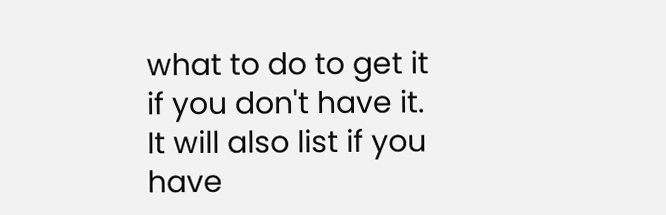what to do to get it if you don't have it. It will also list if you have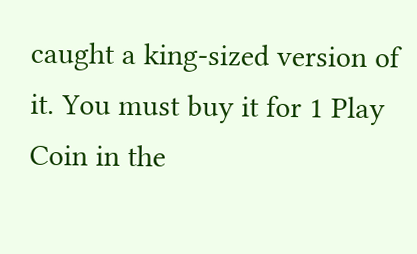caught a king-sized version of it. You must buy it for 1 Play Coin in the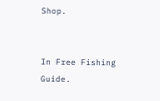Shop.


In Free Fishing Guide.